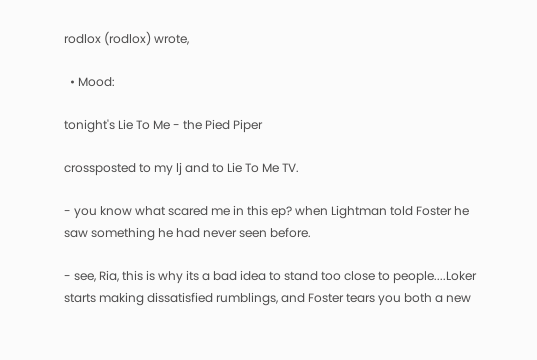rodlox (rodlox) wrote,

  • Mood:

tonight's Lie To Me - the Pied Piper

crossposted to my lj and to Lie To Me TV.

- you know what scared me in this ep? when Lightman told Foster he saw something he had never seen before.

- see, Ria, this is why its a bad idea to stand too close to people....Loker starts making dissatisfied rumblings, and Foster tears you both a new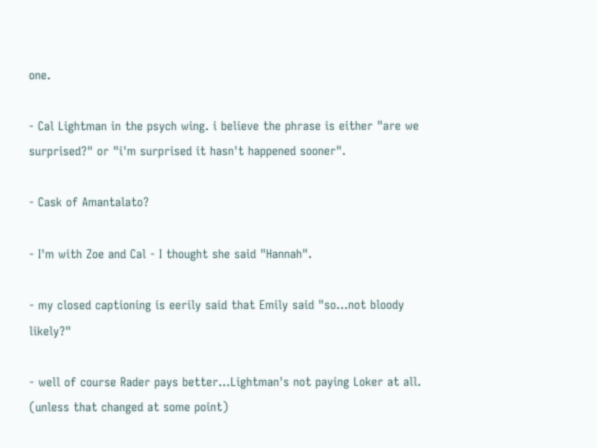one.

- Cal Lightman in the psych wing. i believe the phrase is either "are we surprised?" or "i'm surprised it hasn't happened sooner".

- Cask of Amantalato?

- I'm with Zoe and Cal - I thought she said "Hannah".

- my closed captioning is eerily said that Emily said "so...not bloody likely?"

- well of course Rader pays better...Lightman's not paying Loker at all. (unless that changed at some point)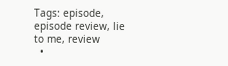Tags: episode, episode review, lie to me, review
  •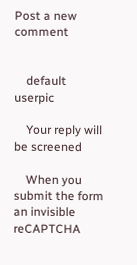Post a new comment


    default userpic

    Your reply will be screened

    When you submit the form an invisible reCAPTCHA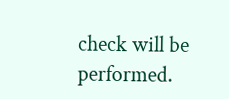check will be performed.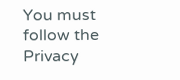You must follow the Privacy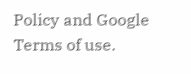Policy and Google Terms of use.